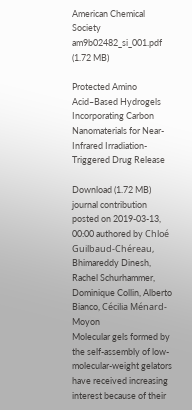American Chemical Society
am9b02482_si_001.pdf (1.72 MB)

Protected Amino Acid–Based Hydrogels Incorporating Carbon Nanomaterials for Near-Infrared Irradiation-Triggered Drug Release

Download (1.72 MB)
journal contribution
posted on 2019-03-13, 00:00 authored by Chloé Guilbaud-Chéreau, Bhimareddy Dinesh, Rachel Schurhammer, Dominique Collin, Alberto Bianco, Cécilia Ménard-Moyon
Molecular gels formed by the self-assembly of low-molecular-weight gelators have received increasing interest because of their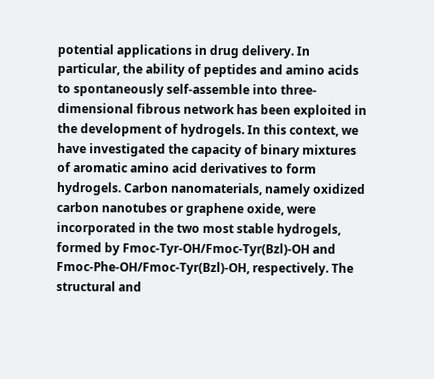potential applications in drug delivery. In particular, the ability of peptides and amino acids to spontaneously self-assemble into three-dimensional fibrous network has been exploited in the development of hydrogels. In this context, we have investigated the capacity of binary mixtures of aromatic amino acid derivatives to form hydrogels. Carbon nanomaterials, namely oxidized carbon nanotubes or graphene oxide, were incorporated in the two most stable hydrogels, formed by Fmoc-Tyr-OH/Fmoc-Tyr(Bzl)-OH and Fmoc-Phe-OH/Fmoc-Tyr(Bzl)-OH, respectively. The structural and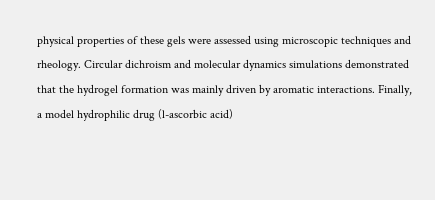physical properties of these gels were assessed using microscopic techniques and rheology. Circular dichroism and molecular dynamics simulations demonstrated that the hydrogel formation was mainly driven by aromatic interactions. Finally, a model hydrophilic drug (l-ascorbic acid)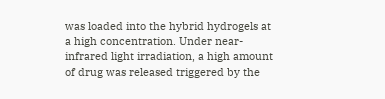was loaded into the hybrid hydrogels at a high concentration. Under near-infrared light irradiation, a high amount of drug was released triggered by the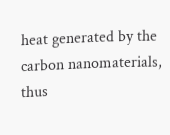heat generated by the carbon nanomaterials, thus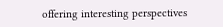offering interesting perspectives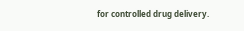for controlled drug delivery.